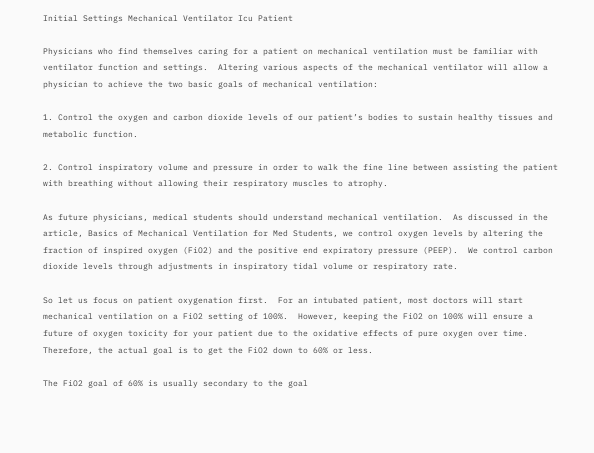Initial Settings Mechanical Ventilator Icu Patient

Physicians who find themselves caring for a patient on mechanical ventilation must be familiar with ventilator function and settings.  Altering various aspects of the mechanical ventilator will allow a physician to achieve the two basic goals of mechanical ventilation:

1. Control the oxygen and carbon dioxide levels of our patient’s bodies to sustain healthy tissues and metabolic function.

2. Control inspiratory volume and pressure in order to walk the fine line between assisting the patient with breathing without allowing their respiratory muscles to atrophy.

As future physicians, medical students should understand mechanical ventilation.  As discussed in the article, Basics of Mechanical Ventilation for Med Students, we control oxygen levels by altering the fraction of inspired oxygen (FiO2) and the positive end expiratory pressure (PEEP).  We control carbon dioxide levels through adjustments in inspiratory tidal volume or respiratory rate.

So let us focus on patient oxygenation first.  For an intubated patient, most doctors will start mechanical ventilation on a FiO2 setting of 100%.  However, keeping the FiO2 on 100% will ensure a future of oxygen toxicity for your patient due to the oxidative effects of pure oxygen over time.  Therefore, the actual goal is to get the FiO2 down to 60% or less.

The FiO2 goal of 60% is usually secondary to the goal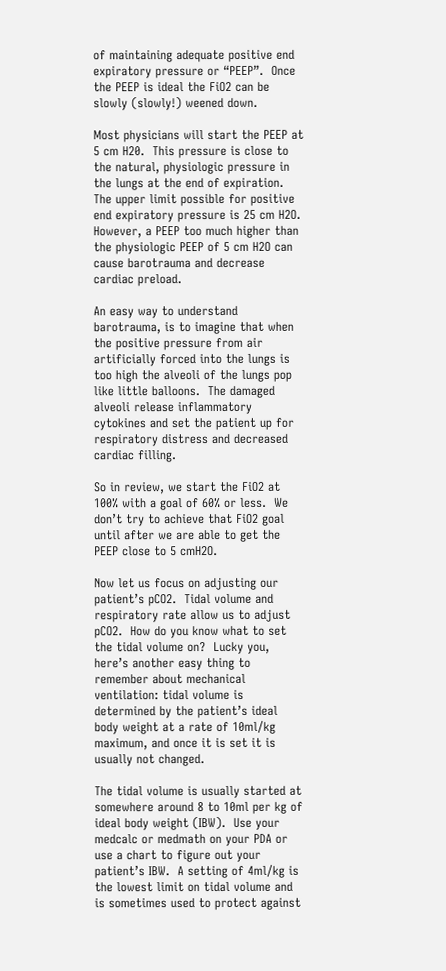of maintaining adequate positive end expiratory pressure or “PEEP”.  Once the PEEP is ideal the FiO2 can be slowly (slowly!) weened down.

Most physicians will start the PEEP at 5 cm H20.  This pressure is close to the natural, physiologic pressure in the lungs at the end of expiration.  The upper limit possible for positive end expiratory pressure is 25 cm H2O.  However, a PEEP too much higher than the physiologic PEEP of 5 cm H2O can cause barotrauma and decrease cardiac preload.

An easy way to understand barotrauma, is to imagine that when the positive pressure from air artificially forced into the lungs is too high the alveoli of the lungs pop like little balloons.  The damaged alveoli release inflammatory cytokines and set the patient up for respiratory distress and decreased cardiac filling.

So in review, we start the FiO2 at 100% with a goal of 60% or less.  We don’t try to achieve that FiO2 goal until after we are able to get the PEEP close to 5 cmH2O.

Now let us focus on adjusting our patient’s pCO2.  Tidal volume and respiratory rate allow us to adjust pCO2.  How do you know what to set the tidal volume on?  Lucky you, here’s another easy thing to remember about mechanical ventilation: tidal volume is determined by the patient’s ideal body weight at a rate of 10ml/kg maximum, and once it is set it is usually not changed.

The tidal volume is usually started at somewhere around 8 to 10ml per kg of ideal body weight (IBW).  Use your medcalc or medmath on your PDA or use a chart to figure out your patient’s IBW.  A setting of 4ml/kg is the lowest limit on tidal volume and is sometimes used to protect against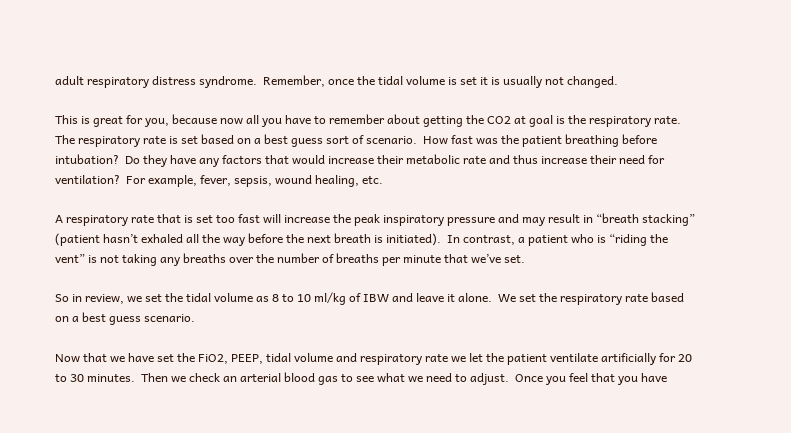adult respiratory distress syndrome.  Remember, once the tidal volume is set it is usually not changed.

This is great for you, because now all you have to remember about getting the CO2 at goal is the respiratory rate.  The respiratory rate is set based on a best guess sort of scenario.  How fast was the patient breathing before intubation?  Do they have any factors that would increase their metabolic rate and thus increase their need for ventilation?  For example, fever, sepsis, wound healing, etc.

A respiratory rate that is set too fast will increase the peak inspiratory pressure and may result in “breath stacking” (patient hasn’t exhaled all the way before the next breath is initiated).  In contrast, a patient who is “riding the vent” is not taking any breaths over the number of breaths per minute that we’ve set.

So in review, we set the tidal volume as 8 to 10 ml/kg of IBW and leave it alone.  We set the respiratory rate based on a best guess scenario.

Now that we have set the FiO2, PEEP, tidal volume and respiratory rate we let the patient ventilate artificially for 20 to 30 minutes.  Then we check an arterial blood gas to see what we need to adjust.  Once you feel that you have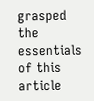grasped the essentials of this article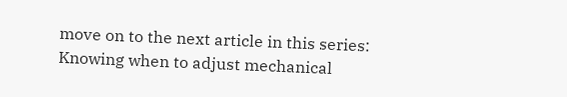move on to the next article in this series: Knowing when to adjust mechanical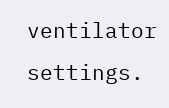ventilator settings.